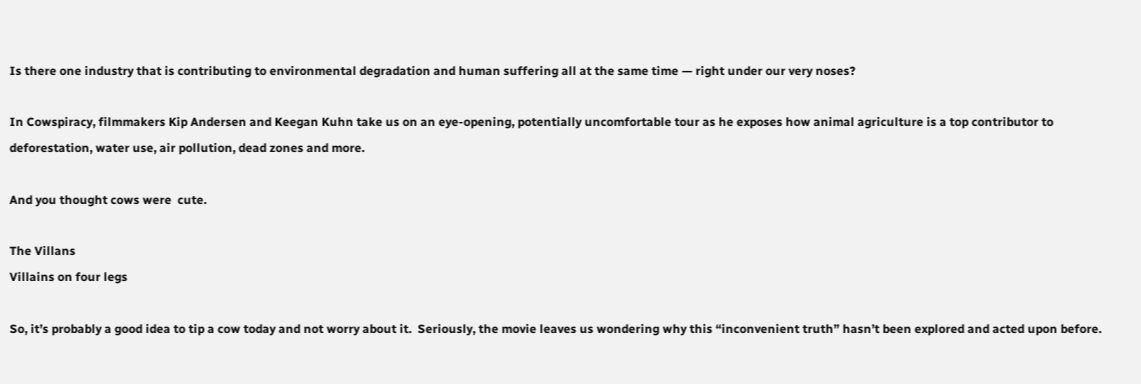Is there one industry that is contributing to environmental degradation and human suffering all at the same time — right under our very noses?

In Cowspiracy, filmmakers Kip Andersen and Keegan Kuhn take us on an eye-opening, potentially uncomfortable tour as he exposes how animal agriculture is a top contributor to deforestation, water use, air pollution, dead zones and more.

And you thought cows were  cute.

The Villans
Villains on four legs

So, it’s probably a good idea to tip a cow today and not worry about it.  Seriously, the movie leaves us wondering why this “inconvenient truth” hasn’t been explored and acted upon before.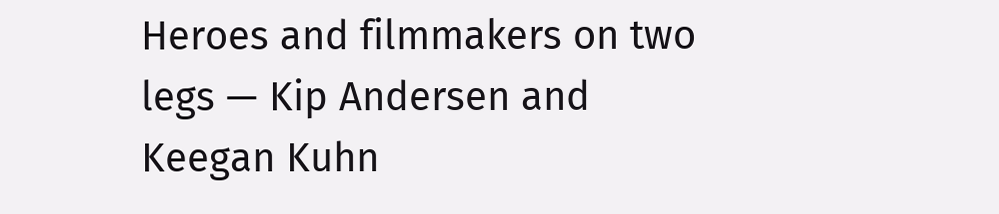Heroes and filmmakers on two legs — Kip Andersen and Keegan Kuhn